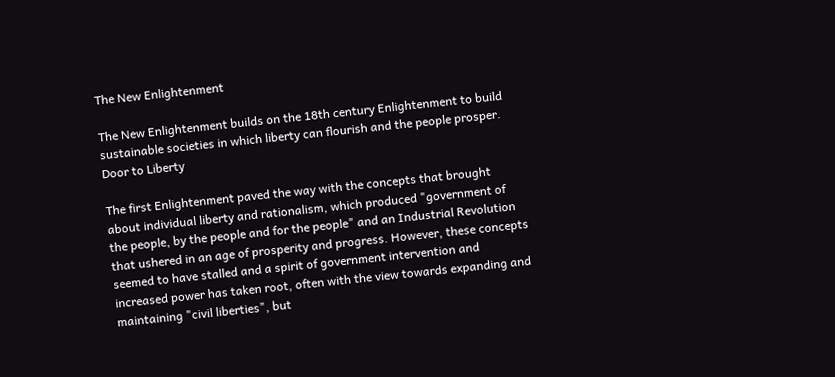The New Enlightenment

The New Enlightenment builds on the 18th century Enlightenment to build sustainable societies in which liberty can flourish and the people prosper.
Door to Liberty

The first Enlightenment paved the way with the concepts that brought about individual liberty and rationalism, which produced "government of the people, by the people and for the people" and an Industrial Revolution that ushered in an age of prosperity and progress. However, these concepts seemed to have stalled and a spirit of government intervention and increased power has taken root, often with the view towards expanding and maintaining "civil liberties", but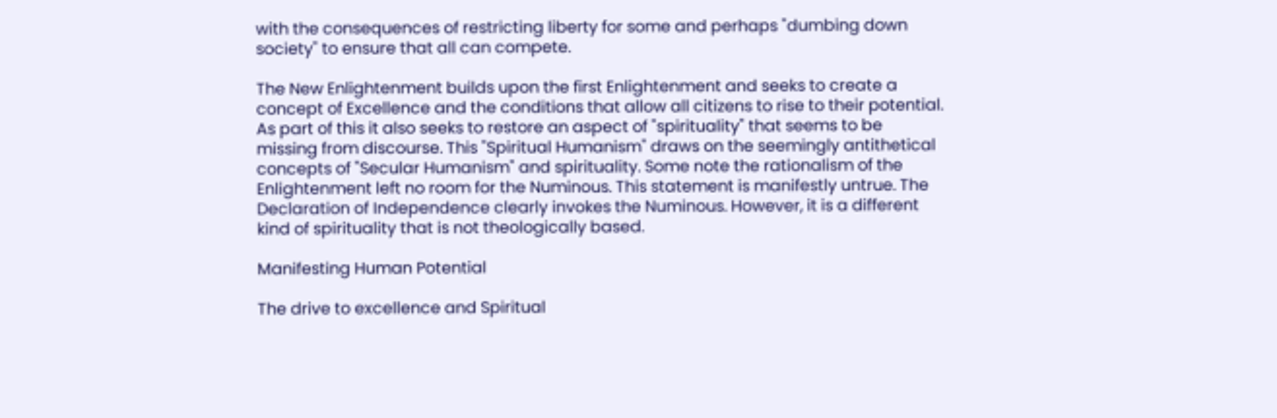with the consequences of restricting liberty for some and perhaps "dumbing down society" to ensure that all can compete.

The New Enlightenment builds upon the first Enlightenment and seeks to create a concept of Excellence and the conditions that allow all citizens to rise to their potential. As part of this it also seeks to restore an aspect of "spirituality" that seems to be missing from discourse. This "Spiritual Humanism" draws on the seemingly antithetical concepts of "Secular Humanism" and spirituality. Some note the rationalism of the Enlightenment left no room for the Numinous. This statement is manifestly untrue. The Declaration of Independence clearly invokes the Numinous. However, it is a different kind of spirituality that is not theologically based.

Manifesting Human Potential

The drive to excellence and Spiritual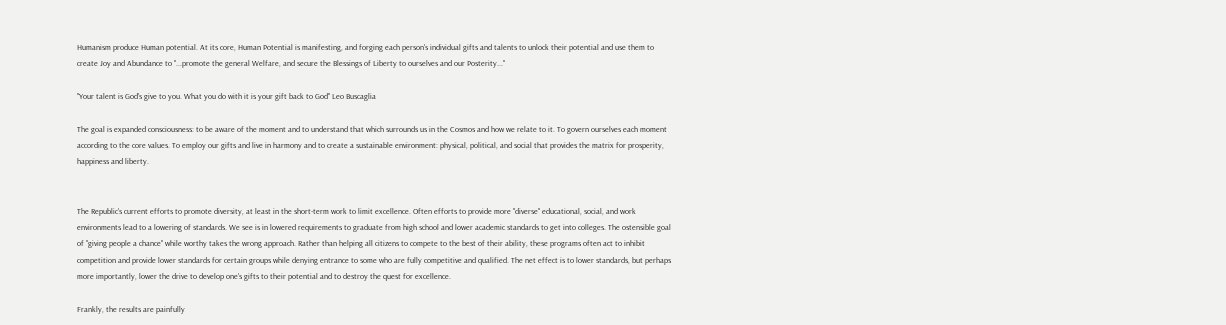Humanism produce Human potential. At its core, Human Potential is manifesting, and forging each person's individual gifts and talents to unlock their potential and use them to create Joy and Abundance to "...promote the general Welfare, and secure the Blessings of Liberty to ourselves and our Posterity..."

"Your talent is God's give to you. What you do with it is your gift back to God" Leo Buscaglia

The goal is expanded consciousness: to be aware of the moment and to understand that which surrounds us in the Cosmos and how we relate to it. To govern ourselves each moment according to the core values. To employ our gifts and live in harmony and to create a sustainable environment: physical, political, and social that provides the matrix for prosperity, happiness and liberty.


The Republic's current efforts to promote diversity, at least in the short-term work to limit excellence. Often efforts to provide more "diverse" educational, social, and work environments lead to a lowering of standards. We see is in lowered requirements to graduate from high school and lower academic standards to get into colleges. The ostensible goal of "giving people a chance" while worthy takes the wrong approach. Rather than helping all citizens to compete to the best of their ability, these programs often act to inhibit competition and provide lower standards for certain groups while denying entrance to some who are fully competitive and qualified. The net effect is to lower standards, but perhaps more importantly, lower the drive to develop one's gifts to their potential and to destroy the quest for excellence.

Frankly, the results are painfully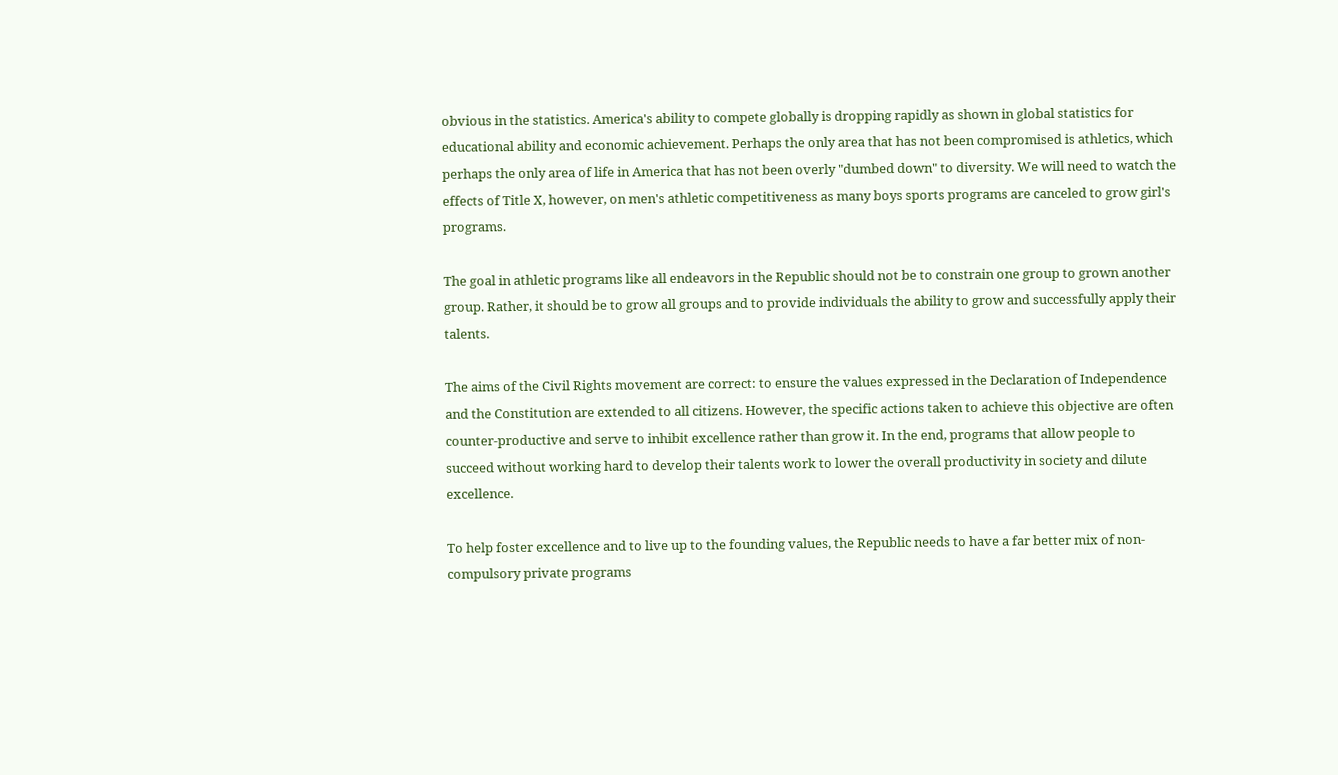obvious in the statistics. America's ability to compete globally is dropping rapidly as shown in global statistics for educational ability and economic achievement. Perhaps the only area that has not been compromised is athletics, which perhaps the only area of life in America that has not been overly "dumbed down" to diversity. We will need to watch the effects of Title X, however, on men's athletic competitiveness as many boys sports programs are canceled to grow girl's programs.

The goal in athletic programs like all endeavors in the Republic should not be to constrain one group to grown another group. Rather, it should be to grow all groups and to provide individuals the ability to grow and successfully apply their talents.

The aims of the Civil Rights movement are correct: to ensure the values expressed in the Declaration of Independence and the Constitution are extended to all citizens. However, the specific actions taken to achieve this objective are often counter-productive and serve to inhibit excellence rather than grow it. In the end, programs that allow people to succeed without working hard to develop their talents work to lower the overall productivity in society and dilute excellence.

To help foster excellence and to live up to the founding values, the Republic needs to have a far better mix of non-compulsory private programs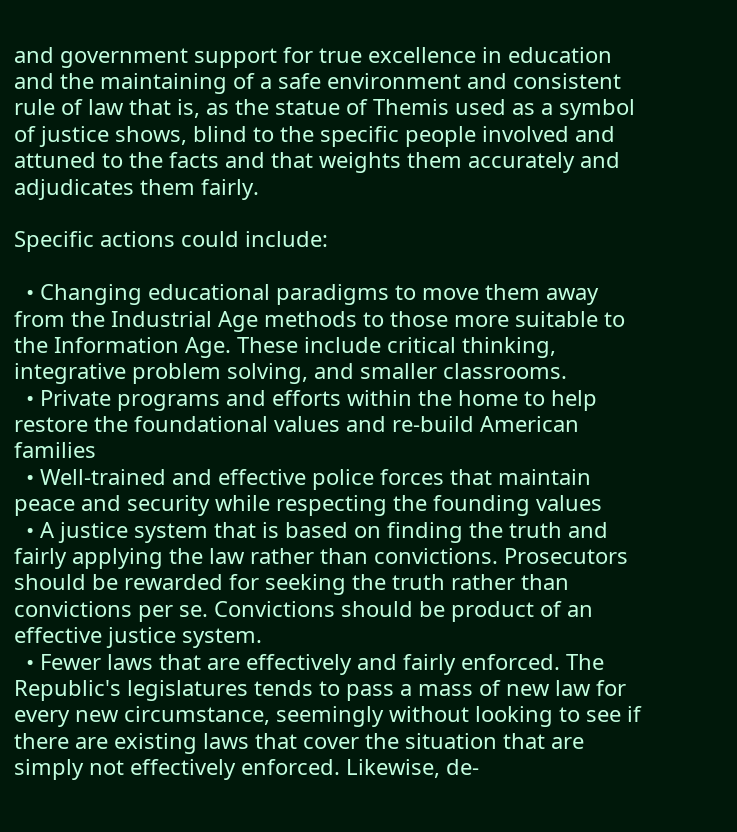and government support for true excellence in education and the maintaining of a safe environment and consistent rule of law that is, as the statue of Themis used as a symbol of justice shows, blind to the specific people involved and attuned to the facts and that weights them accurately and adjudicates them fairly.

Specific actions could include:

  • Changing educational paradigms to move them away from the Industrial Age methods to those more suitable to the Information Age. These include critical thinking, integrative problem solving, and smaller classrooms.
  • Private programs and efforts within the home to help restore the foundational values and re-build American families
  • Well-trained and effective police forces that maintain peace and security while respecting the founding values
  • A justice system that is based on finding the truth and fairly applying the law rather than convictions. Prosecutors should be rewarded for seeking the truth rather than convictions per se. Convictions should be product of an effective justice system.
  • Fewer laws that are effectively and fairly enforced. The Republic's legislatures tends to pass a mass of new law for every new circumstance, seemingly without looking to see if there are existing laws that cover the situation that are simply not effectively enforced. Likewise, de-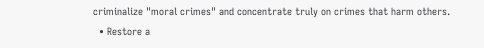criminalize "moral crimes" and concentrate truly on crimes that harm others.
  • Restore a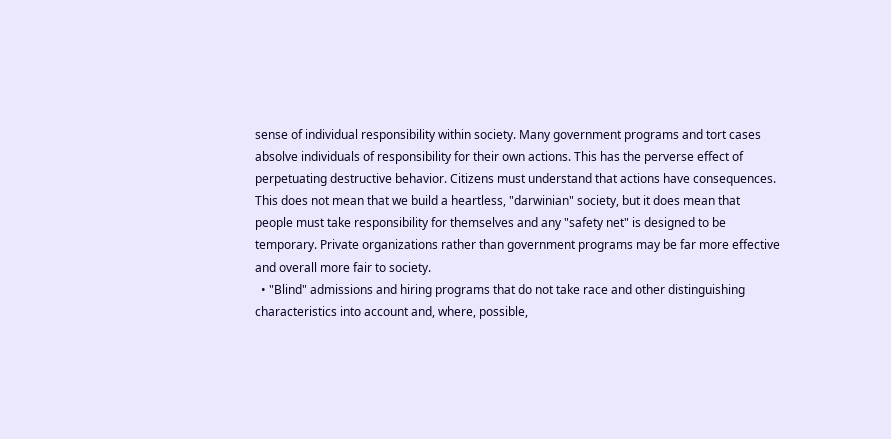sense of individual responsibility within society. Many government programs and tort cases absolve individuals of responsibility for their own actions. This has the perverse effect of perpetuating destructive behavior. Citizens must understand that actions have consequences. This does not mean that we build a heartless, "darwinian" society, but it does mean that people must take responsibility for themselves and any "safety net" is designed to be temporary. Private organizations rather than government programs may be far more effective and overall more fair to society.
  • "Blind" admissions and hiring programs that do not take race and other distinguishing characteristics into account and, where, possible,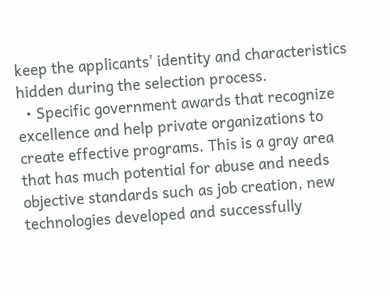keep the applicants' identity and characteristics hidden during the selection process.
  • Specific government awards that recognize excellence and help private organizations to create effective programs. This is a gray area that has much potential for abuse and needs objective standards such as job creation, new technologies developed and successfully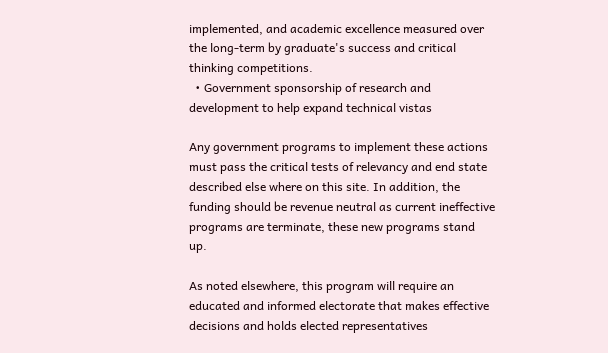implemented, and academic excellence measured over the long-term by graduate's success and critical thinking competitions.
  • Government sponsorship of research and development to help expand technical vistas

Any government programs to implement these actions must pass the critical tests of relevancy and end state described else where on this site. In addition, the funding should be revenue neutral as current ineffective programs are terminate, these new programs stand up.

As noted elsewhere, this program will require an educated and informed electorate that makes effective decisions and holds elected representatives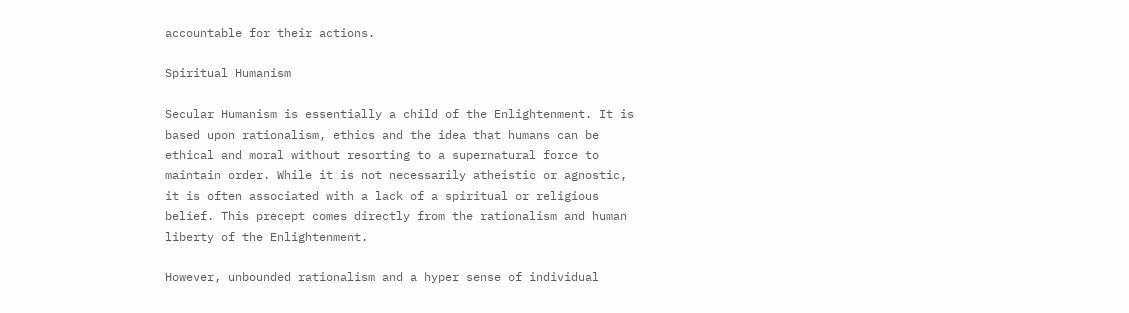accountable for their actions.

Spiritual Humanism

Secular Humanism is essentially a child of the Enlightenment. It is based upon rationalism, ethics and the idea that humans can be ethical and moral without resorting to a supernatural force to maintain order. While it is not necessarily atheistic or agnostic, it is often associated with a lack of a spiritual or religious belief. This precept comes directly from the rationalism and human liberty of the Enlightenment.

However, unbounded rationalism and a hyper sense of individual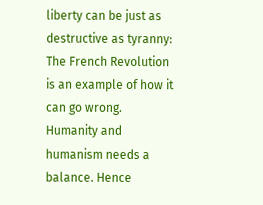liberty can be just as destructive as tyranny: The French Revolution is an example of how it can go wrong. Humanity and humanism needs a balance. Hence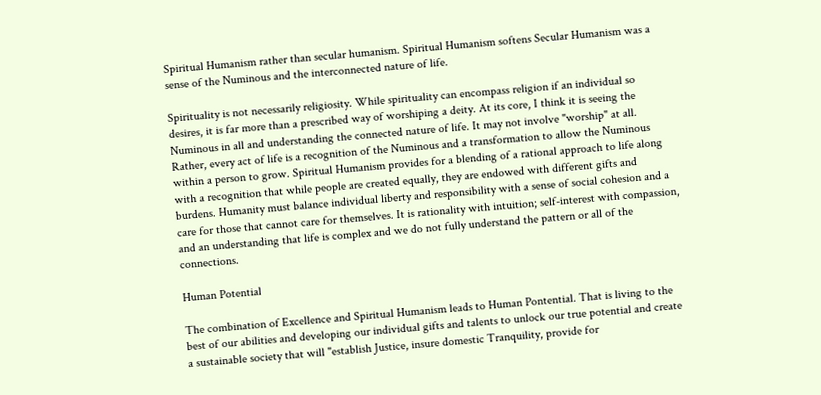Spiritual Humanism rather than secular humanism. Spiritual Humanism softens Secular Humanism was a sense of the Numinous and the interconnected nature of life.

Spirituality is not necessarily religiosity. While spirituality can encompass religion if an individual so desires, it is far more than a prescribed way of worshiping a deity. At its core, I think it is seeing the Numinous in all and understanding the connected nature of life. It may not involve "worship" at all. Rather, every act of life is a recognition of the Numinous and a transformation to allow the Numinous within a person to grow. Spiritual Humanism provides for a blending of a rational approach to life along with a recognition that while people are created equally, they are endowed with different gifts and burdens. Humanity must balance individual liberty and responsibility with a sense of social cohesion and a care for those that cannot care for themselves. It is rationality with intuition; self-interest with compassion, and an understanding that life is complex and we do not fully understand the pattern or all of the connections.

Human Potential

The combination of Excellence and Spiritual Humanism leads to Human Pontential. That is living to the best of our abilities and developing our individual gifts and talents to unlock our true potential and create a sustainable society that will "establish Justice, insure domestic Tranquility, provide for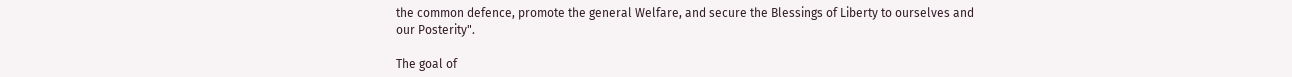the common defence, promote the general Welfare, and secure the Blessings of Liberty to ourselves and our Posterity".

The goal of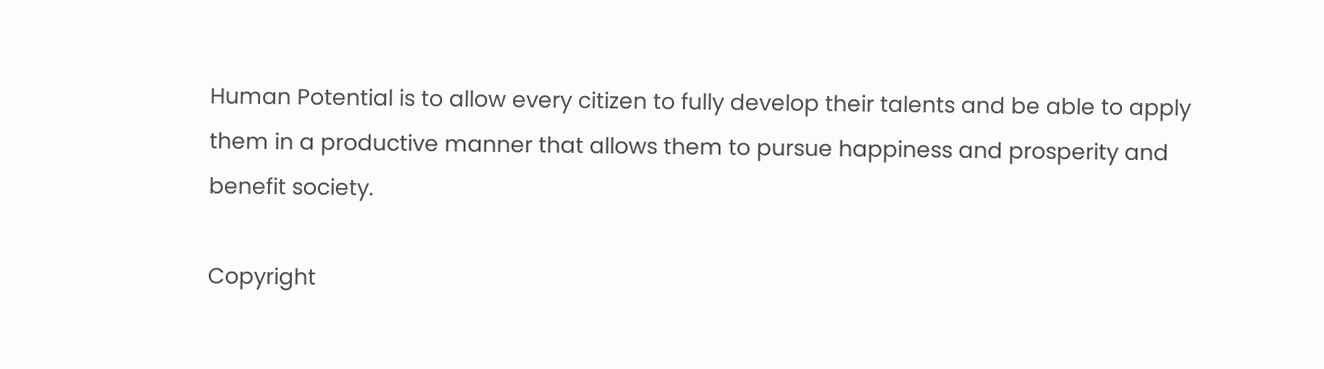Human Potential is to allow every citizen to fully develop their talents and be able to apply them in a productive manner that allows them to pursue happiness and prosperity and benefit society.

Copyright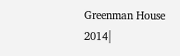Greenman House 2014|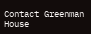Contact Greenman House